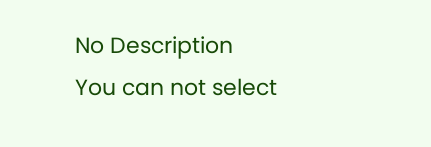No Description
You can not select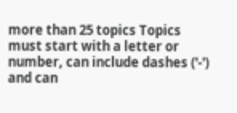more than 25 topics Topics must start with a letter or number, can include dashes ('-') and can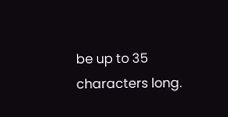be up to 35 characters long.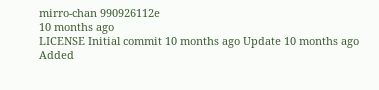mirro-chan 990926112e
10 months ago
LICENSE Initial commit 10 months ago Update 10 months ago Added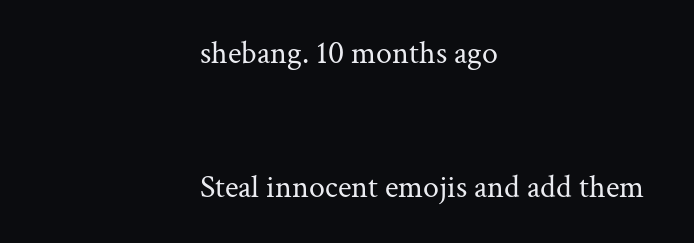shebang. 10 months ago


Steal innocent emojis and add them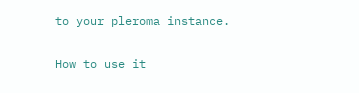to your pleroma instance.

How to use it